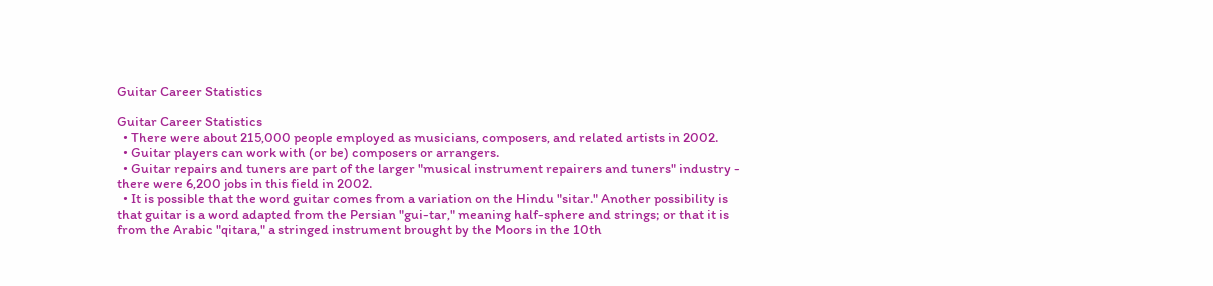Guitar Career Statistics

Guitar Career Statistics
  • There were about 215,000 people employed as musicians, composers, and related artists in 2002.
  • Guitar players can work with (or be) composers or arrangers.
  • Guitar repairs and tuners are part of the larger "musical instrument repairers and tuners" industry - there were 6,200 jobs in this field in 2002.
  • It is possible that the word guitar comes from a variation on the Hindu "sitar." Another possibility is that guitar is a word adapted from the Persian "gui-tar," meaning half-sphere and strings; or that it is from the Arabic "qitara," a stringed instrument brought by the Moors in the 10th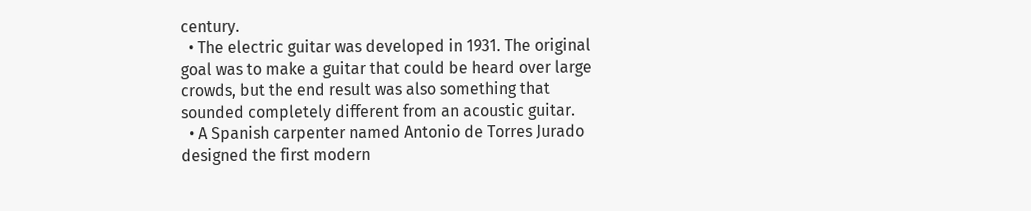century.
  • The electric guitar was developed in 1931. The original goal was to make a guitar that could be heard over large crowds, but the end result was also something that sounded completely different from an acoustic guitar.
  • A Spanish carpenter named Antonio de Torres Jurado designed the first modern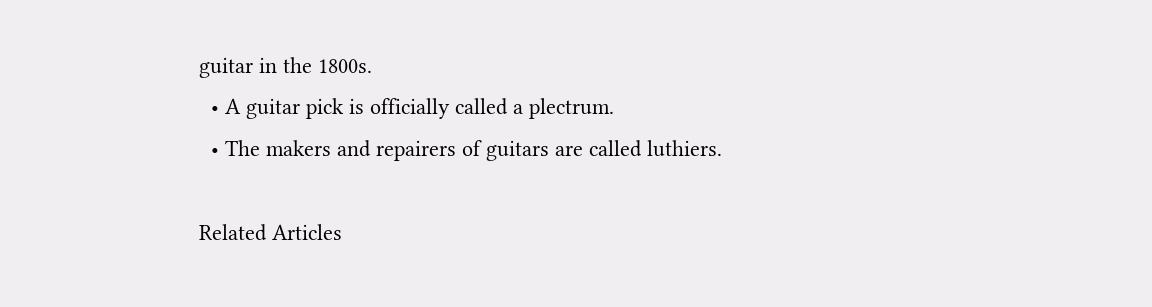guitar in the 1800s.
  • A guitar pick is officially called a plectrum.
  • The makers and repairers of guitars are called luthiers.

Related Articles